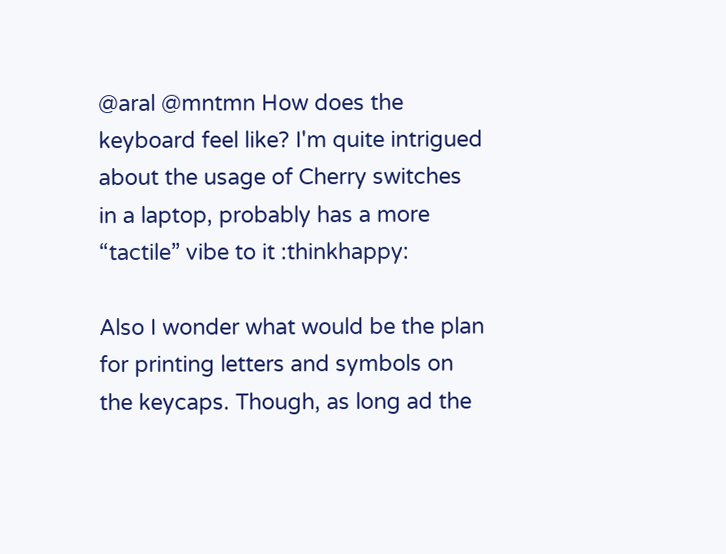@aral @mntmn How does the keyboard feel like? I'm quite intrigued about the usage of Cherry switches in a laptop, probably has a more “tactile” vibe to it :thinkhappy:

Also I wonder what would be the plan for printing letters and symbols on the keycaps. Though, as long ad the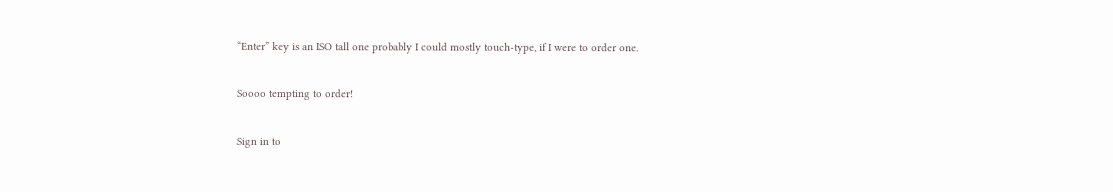“Enter” key is an ISO tall one probably I could mostly touch-type, if I were to order one.

Soooo tempting to order!

Sign in to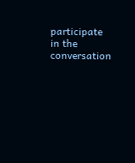participate in the conversation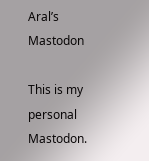Aral’s Mastodon

This is my personal Mastodon.